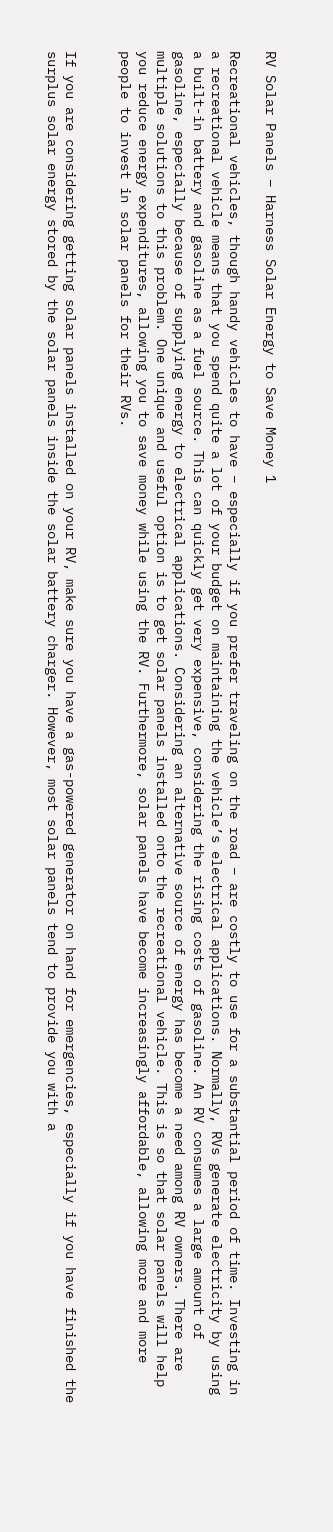RV Solar Panels – Harness Solar Energy to Save Money 1

Recreational vehicles, though handy vehicles to have – especially if you prefer traveling on the road – are costly to use for a substantial period of time. Investing in a recreational vehicle means that you spend quite a lot of your budget on maintaining the vehicle’s electrical applications. Normally, RVs generate electricity by using a built-in battery and gasoline as a fuel source. This can quickly get very expensive, considering the rising costs of gasoline. An RV consumes a large amount of gasoline, especially because of supplying energy to electrical applications. Considering an alternative source of energy has become a need among RV owners. There are multiple solutions to this problem. One unique and useful option is to get solar panels installed onto the recreational vehicle. This is so that solar panels will help you reduce energy expenditures, allowing you to save money while using the RV. Furthermore, solar panels have become increasingly affordable, allowing more and more people to invest in solar panels for their RVs.


If you are considering getting solar panels installed on your RV, make sure you have a gas-powered generator on hand for emergencies, especially if you have finished the surplus solar energy stored by the solar panels inside the solar battery charger. However, most solar panels tend to provide you with a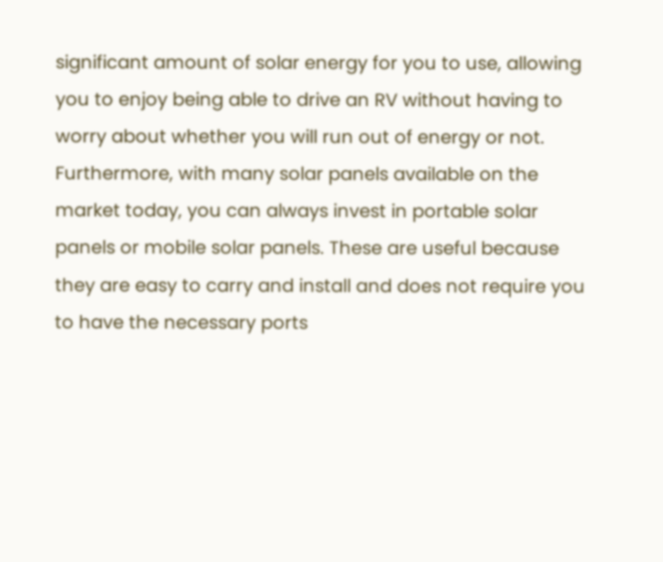significant amount of solar energy for you to use, allowing you to enjoy being able to drive an RV without having to worry about whether you will run out of energy or not. Furthermore, with many solar panels available on the market today, you can always invest in portable solar panels or mobile solar panels. These are useful because they are easy to carry and install and does not require you to have the necessary ports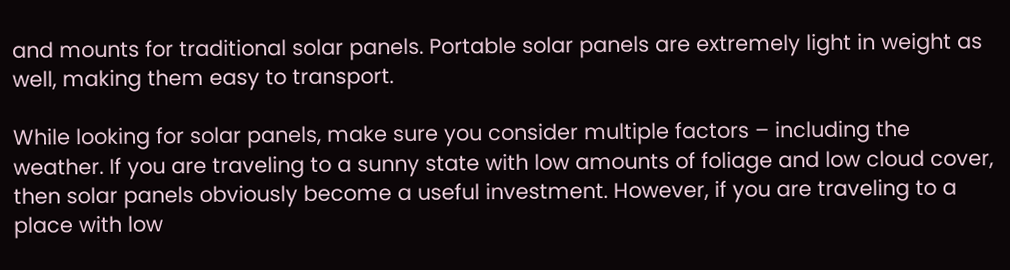and mounts for traditional solar panels. Portable solar panels are extremely light in weight as well, making them easy to transport.

While looking for solar panels, make sure you consider multiple factors – including the weather. If you are traveling to a sunny state with low amounts of foliage and low cloud cover, then solar panels obviously become a useful investment. However, if you are traveling to a place with low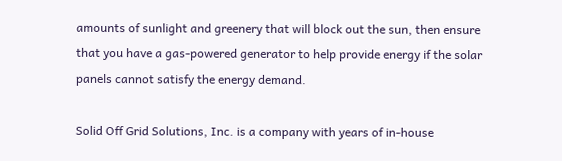amounts of sunlight and greenery that will block out the sun, then ensure that you have a gas-powered generator to help provide energy if the solar panels cannot satisfy the energy demand.

Solid Off Grid Solutions, Inc. is a company with years of in-house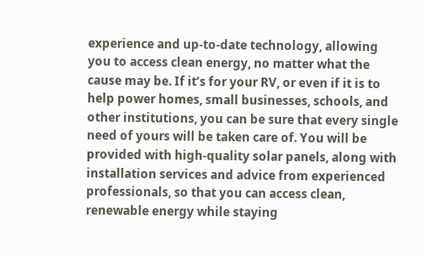experience and up-to-date technology, allowing you to access clean energy, no matter what the cause may be. If it’s for your RV, or even if it is to help power homes, small businesses, schools, and other institutions, you can be sure that every single need of yours will be taken care of. You will be provided with high-quality solar panels, along with installation services and advice from experienced professionals, so that you can access clean, renewable energy while staying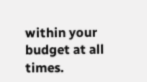within your budget at all times.